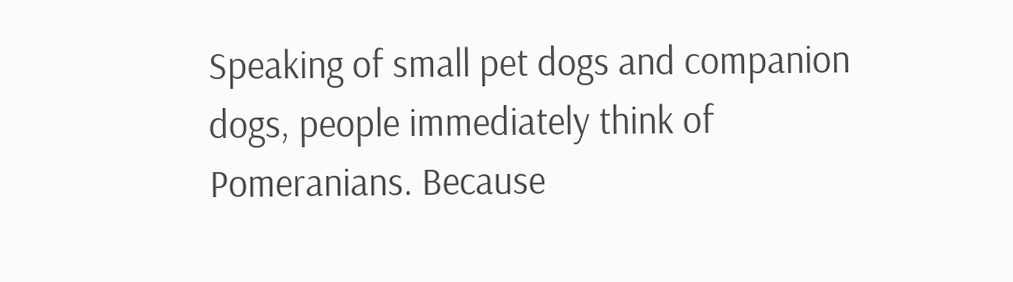Speaking of small pet dogs and companion dogs, people immediately think of Pomeranians. Because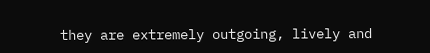they are extremely outgoing, lively and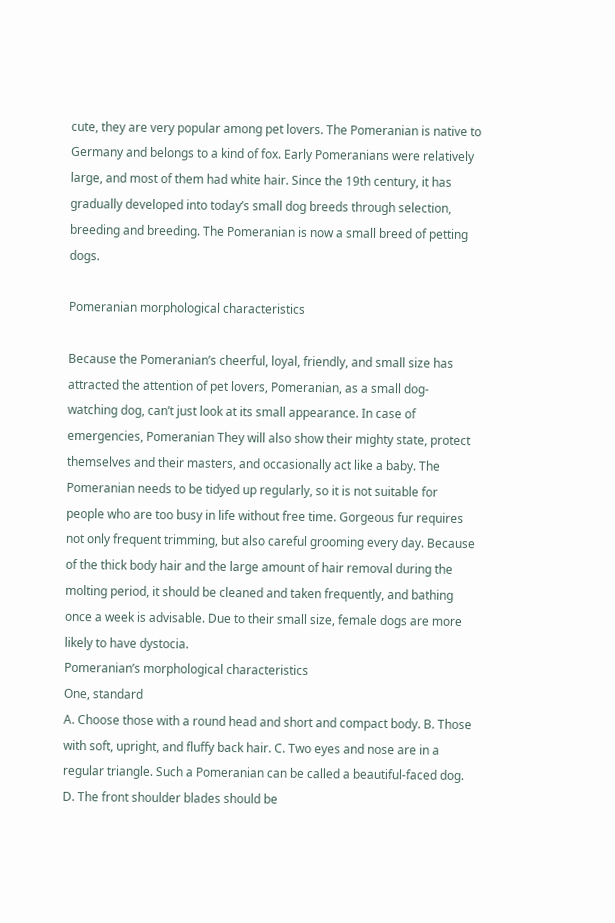cute, they are very popular among pet lovers. The Pomeranian is native to Germany and belongs to a kind of fox. Early Pomeranians were relatively large, and most of them had white hair. Since the 19th century, it has gradually developed into today’s small dog breeds through selection, breeding and breeding. The Pomeranian is now a small breed of petting dogs.

Pomeranian morphological characteristics

Because the Pomeranian’s cheerful, loyal, friendly, and small size has attracted the attention of pet lovers, Pomeranian, as a small dog-watching dog, can’t just look at its small appearance. In case of emergencies, Pomeranian They will also show their mighty state, protect themselves and their masters, and occasionally act like a baby. The Pomeranian needs to be tidyed up regularly, so it is not suitable for people who are too busy in life without free time. Gorgeous fur requires not only frequent trimming, but also careful grooming every day. Because of the thick body hair and the large amount of hair removal during the molting period, it should be cleaned and taken frequently, and bathing once a week is advisable. Due to their small size, female dogs are more likely to have dystocia.
Pomeranian’s morphological characteristics
One, standard
A. Choose those with a round head and short and compact body. B. Those with soft, upright, and fluffy back hair. C. Two eyes and nose are in a regular triangle. Such a Pomeranian can be called a beautiful-faced dog. D. The front shoulder blades should be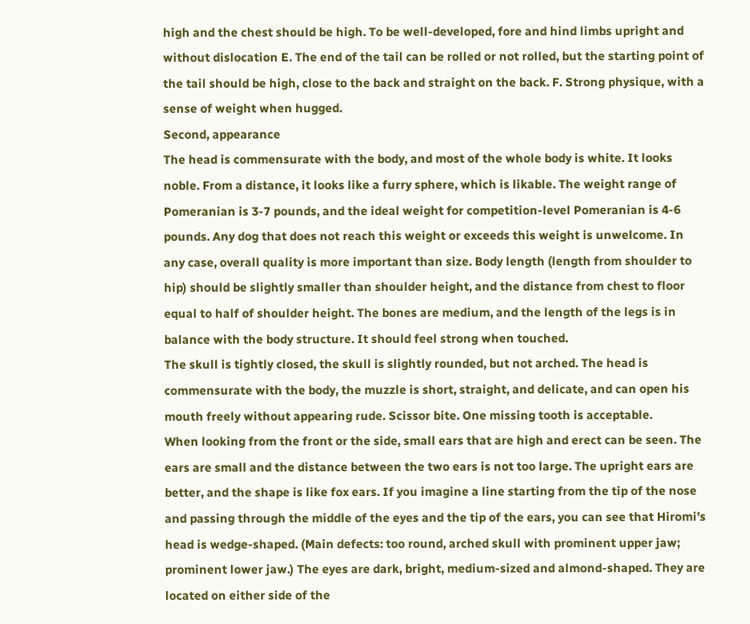high and the chest should be high. To be well-developed, fore and hind limbs upright and without dislocation E. The end of the tail can be rolled or not rolled, but the starting point of the tail should be high, close to the back and straight on the back. F. Strong physique, with a sense of weight when hugged.
Second, appearance
The head is commensurate with the body, and most of the whole body is white. It looks noble. From a distance, it looks like a furry sphere, which is likable. The weight range of Pomeranian is 3-7 pounds, and the ideal weight for competition-level Pomeranian is 4-6 pounds. Any dog that does not reach this weight or exceeds this weight is unwelcome. In any case, overall quality is more important than size. Body length (length from shoulder to hip) should be slightly smaller than shoulder height, and the distance from chest to floor equal to half of shoulder height. The bones are medium, and the length of the legs is in balance with the body structure. It should feel strong when touched.
The skull is tightly closed, the skull is slightly rounded, but not arched. The head is commensurate with the body, the muzzle is short, straight, and delicate, and can open his mouth freely without appearing rude. Scissor bite. One missing tooth is acceptable.
When looking from the front or the side, small ears that are high and erect can be seen. The ears are small and the distance between the two ears is not too large. The upright ears are better, and the shape is like fox ears. If you imagine a line starting from the tip of the nose and passing through the middle of the eyes and the tip of the ears, you can see that Hiromi’s head is wedge-shaped. (Main defects: too round, arched skull with prominent upper jaw; prominent lower jaw.) The eyes are dark, bright, medium-sized and almond-shaped. They are located on either side of the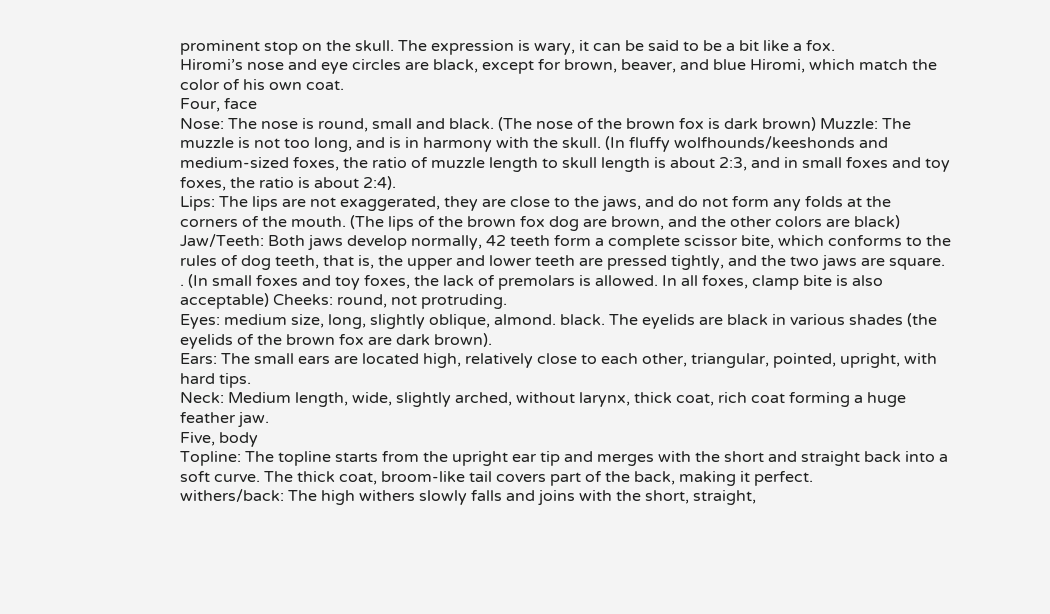prominent stop on the skull. The expression is wary, it can be said to be a bit like a fox.
Hiromi’s nose and eye circles are black, except for brown, beaver, and blue Hiromi, which match the color of his own coat.
Four, face
Nose: The nose is round, small and black. (The nose of the brown fox is dark brown) Muzzle: The muzzle is not too long, and is in harmony with the skull. (In fluffy wolfhounds/keeshonds and medium-sized foxes, the ratio of muzzle length to skull length is about 2:3, and in small foxes and toy foxes, the ratio is about 2:4).
Lips: The lips are not exaggerated, they are close to the jaws, and do not form any folds at the corners of the mouth. (The lips of the brown fox dog are brown, and the other colors are black) Jaw/Teeth: Both jaws develop normally, 42 teeth form a complete scissor bite, which conforms to the rules of dog teeth, that is, the upper and lower teeth are pressed tightly, and the two jaws are square. . (In small foxes and toy foxes, the lack of premolars is allowed. In all foxes, clamp bite is also acceptable) Cheeks: round, not protruding.
Eyes: medium size, long, slightly oblique, almond. black. The eyelids are black in various shades (the eyelids of the brown fox are dark brown).
Ears: The small ears are located high, relatively close to each other, triangular, pointed, upright, with hard tips.
Neck: Medium length, wide, slightly arched, without larynx, thick coat, rich coat forming a huge feather jaw.
Five, body
Topline: The topline starts from the upright ear tip and merges with the short and straight back into a soft curve. The thick coat, broom-like tail covers part of the back, making it perfect.
withers/back: The high withers slowly falls and joins with the short, straight,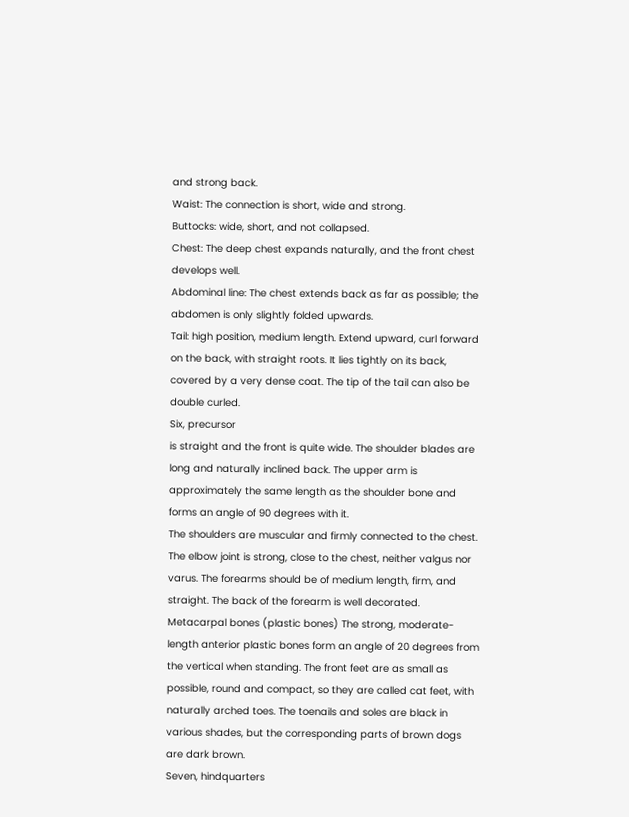and strong back.
Waist: The connection is short, wide and strong.
Buttocks: wide, short, and not collapsed.
Chest: The deep chest expands naturally, and the front chest develops well.
Abdominal line: The chest extends back as far as possible; the abdomen is only slightly folded upwards.
Tail: high position, medium length. Extend upward, curl forward on the back, with straight roots. It lies tightly on its back, covered by a very dense coat. The tip of the tail can also be double curled.
Six, precursor
is straight and the front is quite wide. The shoulder blades are long and naturally inclined back. The upper arm is approximately the same length as the shoulder bone and forms an angle of 90 degrees with it.
The shoulders are muscular and firmly connected to the chest. The elbow joint is strong, close to the chest, neither valgus nor varus. The forearms should be of medium length, firm, and straight. The back of the forearm is well decorated.
Metacarpal bones (plastic bones) The strong, moderate-length anterior plastic bones form an angle of 20 degrees from the vertical when standing. The front feet are as small as possible, round and compact, so they are called cat feet, with naturally arched toes. The toenails and soles are black in various shades, but the corresponding parts of brown dogs are dark brown.
Seven, hindquarters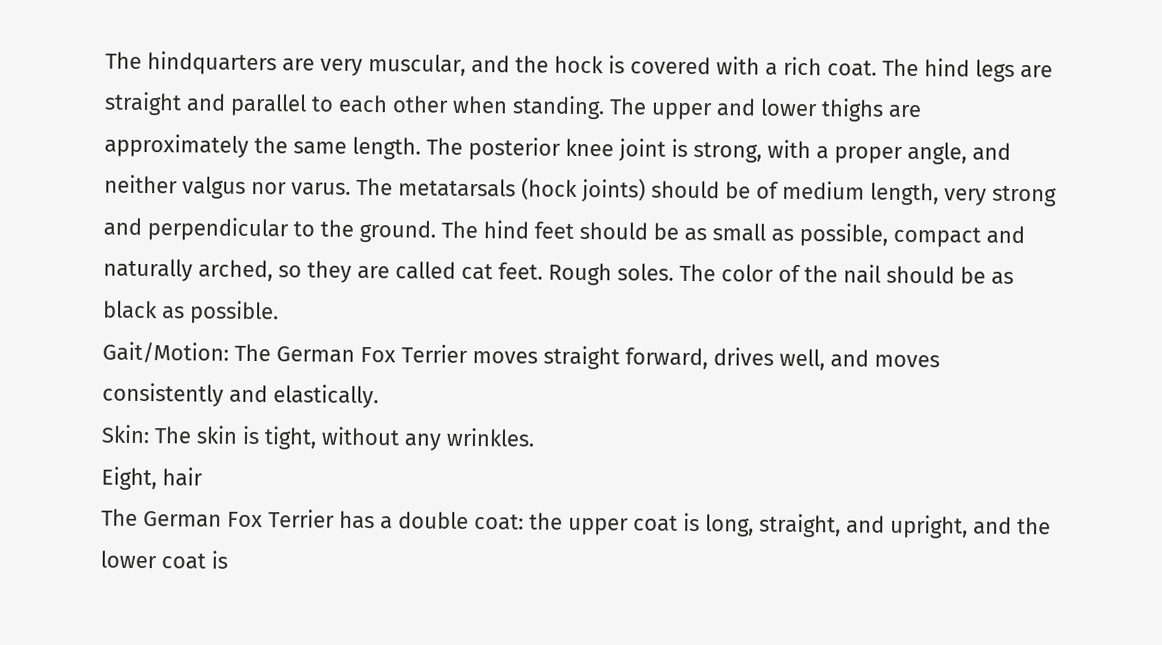The hindquarters are very muscular, and the hock is covered with a rich coat. The hind legs are straight and parallel to each other when standing. The upper and lower thighs are approximately the same length. The posterior knee joint is strong, with a proper angle, and neither valgus nor varus. The metatarsals (hock joints) should be of medium length, very strong and perpendicular to the ground. The hind feet should be as small as possible, compact and naturally arched, so they are called cat feet. Rough soles. The color of the nail should be as black as possible.
Gait/Motion: The German Fox Terrier moves straight forward, drives well, and moves consistently and elastically.
Skin: The skin is tight, without any wrinkles.
Eight, hair
The German Fox Terrier has a double coat: the upper coat is long, straight, and upright, and the lower coat is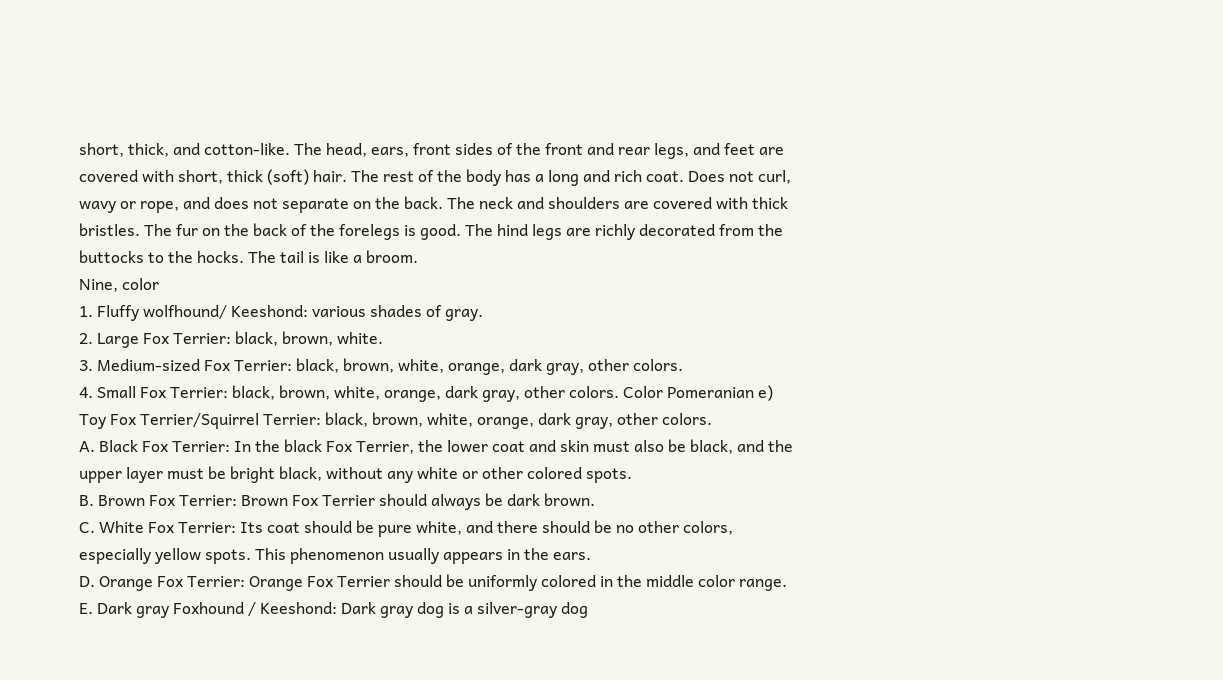short, thick, and cotton-like. The head, ears, front sides of the front and rear legs, and feet are covered with short, thick (soft) hair. The rest of the body has a long and rich coat. Does not curl, wavy or rope, and does not separate on the back. The neck and shoulders are covered with thick bristles. The fur on the back of the forelegs is good. The hind legs are richly decorated from the buttocks to the hocks. The tail is like a broom.
Nine, color
1. Fluffy wolfhound/ Keeshond: various shades of gray.
2. Large Fox Terrier: black, brown, white.
3. Medium-sized Fox Terrier: black, brown, white, orange, dark gray, other colors.
4. Small Fox Terrier: black, brown, white, orange, dark gray, other colors. Color Pomeranian e) Toy Fox Terrier/Squirrel Terrier: black, brown, white, orange, dark gray, other colors.
A. Black Fox Terrier: In the black Fox Terrier, the lower coat and skin must also be black, and the upper layer must be bright black, without any white or other colored spots.
B. Brown Fox Terrier: Brown Fox Terrier should always be dark brown.
C. White Fox Terrier: Its coat should be pure white, and there should be no other colors, especially yellow spots. This phenomenon usually appears in the ears.
D. Orange Fox Terrier: Orange Fox Terrier should be uniformly colored in the middle color range.
E. Dark gray Foxhound / Keeshond: Dark gray dog is a silver-gray dog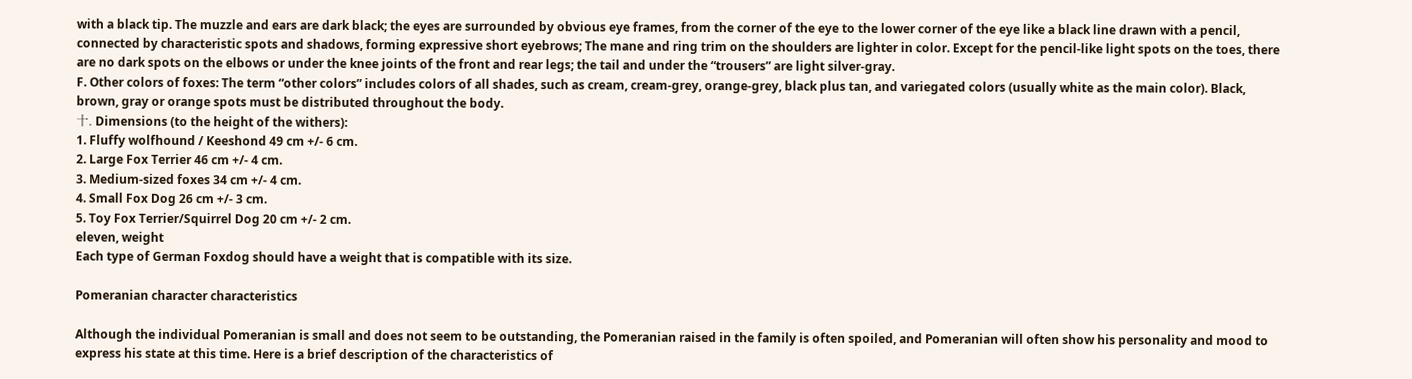with a black tip. The muzzle and ears are dark black; the eyes are surrounded by obvious eye frames, from the corner of the eye to the lower corner of the eye like a black line drawn with a pencil, connected by characteristic spots and shadows, forming expressive short eyebrows; The mane and ring trim on the shoulders are lighter in color. Except for the pencil-like light spots on the toes, there are no dark spots on the elbows or under the knee joints of the front and rear legs; the tail and under the “trousers” are light silver-gray.
F. Other colors of foxes: The term “other colors” includes colors of all shades, such as cream, cream-grey, orange-grey, black plus tan, and variegated colors (usually white as the main color). Black, brown, gray or orange spots must be distributed throughout the body.
十. Dimensions (to the height of the withers):
1. Fluffy wolfhound / Keeshond 49 cm +/- 6 cm.
2. Large Fox Terrier 46 cm +/- 4 cm.
3. Medium-sized foxes 34 cm +/- 4 cm.
4. Small Fox Dog 26 cm +/- 3 cm.
5. Toy Fox Terrier/Squirrel Dog 20 cm +/- 2 cm.
eleven, weight
Each type of German Foxdog should have a weight that is compatible with its size.

Pomeranian character characteristics

Although the individual Pomeranian is small and does not seem to be outstanding, the Pomeranian raised in the family is often spoiled, and Pomeranian will often show his personality and mood to express his state at this time. Here is a brief description of the characteristics of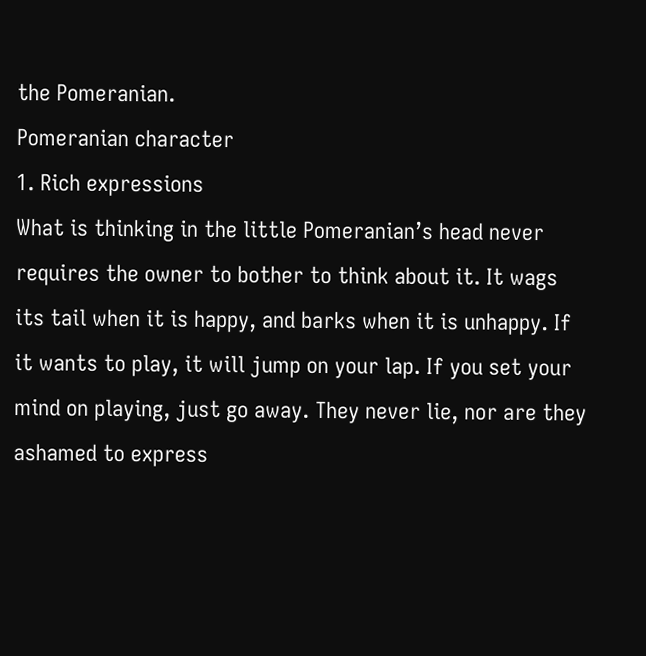the Pomeranian.
Pomeranian character
1. Rich expressions
What is thinking in the little Pomeranian’s head never requires the owner to bother to think about it. It wags its tail when it is happy, and barks when it is unhappy. If it wants to play, it will jump on your lap. If you set your mind on playing, just go away. They never lie, nor are they ashamed to express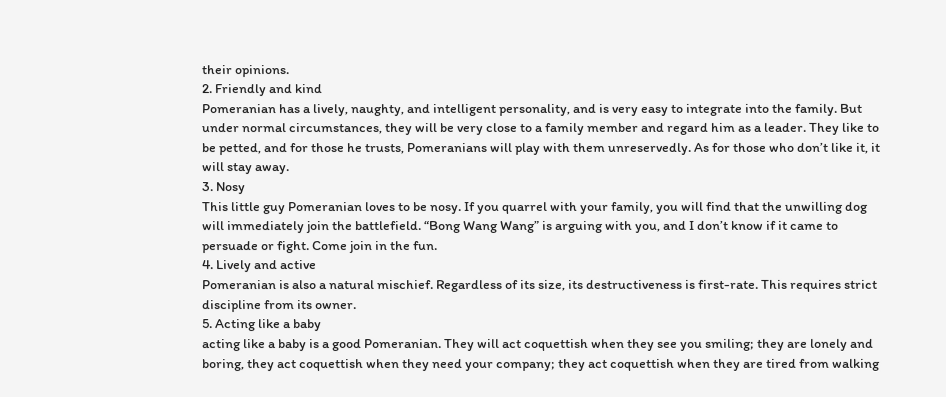their opinions.
2. Friendly and kind
Pomeranian has a lively, naughty, and intelligent personality, and is very easy to integrate into the family. But under normal circumstances, they will be very close to a family member and regard him as a leader. They like to be petted, and for those he trusts, Pomeranians will play with them unreservedly. As for those who don’t like it, it will stay away.
3. Nosy
This little guy Pomeranian loves to be nosy. If you quarrel with your family, you will find that the unwilling dog will immediately join the battlefield. “Bong Wang Wang” is arguing with you, and I don’t know if it came to persuade or fight. Come join in the fun.
4. Lively and active
Pomeranian is also a natural mischief. Regardless of its size, its destructiveness is first-rate. This requires strict discipline from its owner.
5. Acting like a baby
acting like a baby is a good Pomeranian. They will act coquettish when they see you smiling; they are lonely and boring, they act coquettish when they need your company; they act coquettish when they are tired from walking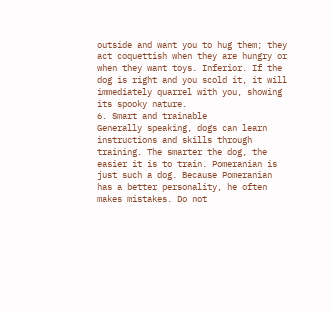outside and want you to hug them; they act coquettish when they are hungry or when they want toys. Inferior. If the dog is right and you scold it, it will immediately quarrel with you, showing its spooky nature.
6. Smart and trainable
Generally speaking, dogs can learn instructions and skills through training. The smarter the dog, the easier it is to train. Pomeranian is just such a dog. Because Pomeranian has a better personality, he often makes mistakes. Do not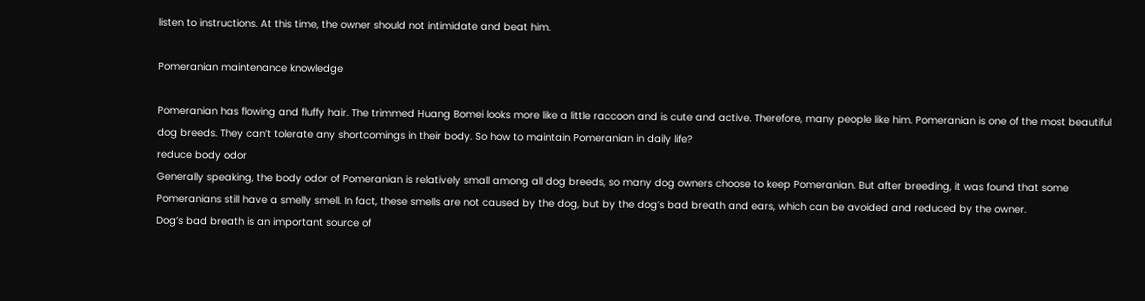listen to instructions. At this time, the owner should not intimidate and beat him.

Pomeranian maintenance knowledge

Pomeranian has flowing and fluffy hair. The trimmed Huang Bomei looks more like a little raccoon and is cute and active. Therefore, many people like him. Pomeranian is one of the most beautiful dog breeds. They can’t tolerate any shortcomings in their body. So how to maintain Pomeranian in daily life?
reduce body odor
Generally speaking, the body odor of Pomeranian is relatively small among all dog breeds, so many dog owners choose to keep Pomeranian. But after breeding, it was found that some Pomeranians still have a smelly smell. In fact, these smells are not caused by the dog, but by the dog’s bad breath and ears, which can be avoided and reduced by the owner.
Dog’s bad breath is an important source of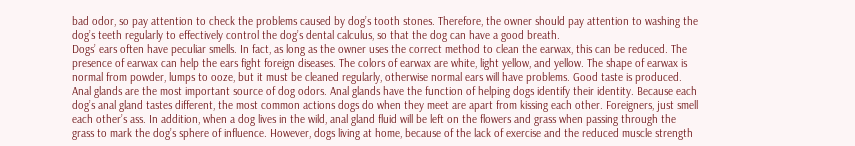bad odor, so pay attention to check the problems caused by dog’s tooth stones. Therefore, the owner should pay attention to washing the dog’s teeth regularly to effectively control the dog’s dental calculus, so that the dog can have a good breath.
Dogs’ ears often have peculiar smells. In fact, as long as the owner uses the correct method to clean the earwax, this can be reduced. The presence of earwax can help the ears fight foreign diseases. The colors of earwax are white, light yellow, and yellow. The shape of earwax is normal from powder, lumps to ooze, but it must be cleaned regularly, otherwise normal ears will have problems. Good taste is produced.
Anal glands are the most important source of dog odors. Anal glands have the function of helping dogs identify their identity. Because each dog’s anal gland tastes different, the most common actions dogs do when they meet are apart from kissing each other. Foreigners, just smell each other’s ass. In addition, when a dog lives in the wild, anal gland fluid will be left on the flowers and grass when passing through the grass to mark the dog’s sphere of influence. However, dogs living at home, because of the lack of exercise and the reduced muscle strength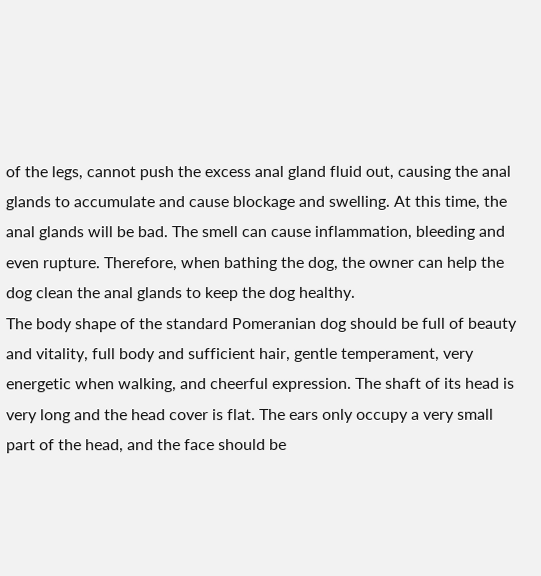of the legs, cannot push the excess anal gland fluid out, causing the anal glands to accumulate and cause blockage and swelling. At this time, the anal glands will be bad. The smell can cause inflammation, bleeding and even rupture. Therefore, when bathing the dog, the owner can help the dog clean the anal glands to keep the dog healthy.
The body shape of the standard Pomeranian dog should be full of beauty and vitality, full body and sufficient hair, gentle temperament, very energetic when walking, and cheerful expression. The shaft of its head is very long and the head cover is flat. The ears only occupy a very small part of the head, and the face should be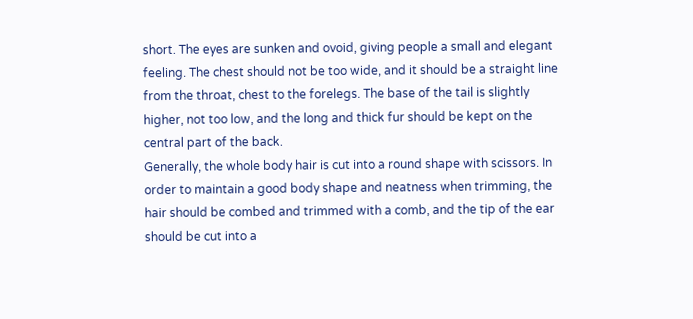short. The eyes are sunken and ovoid, giving people a small and elegant feeling. The chest should not be too wide, and it should be a straight line from the throat, chest to the forelegs. The base of the tail is slightly higher, not too low, and the long and thick fur should be kept on the central part of the back.
Generally, the whole body hair is cut into a round shape with scissors. In order to maintain a good body shape and neatness when trimming, the hair should be combed and trimmed with a comb, and the tip of the ear should be cut into a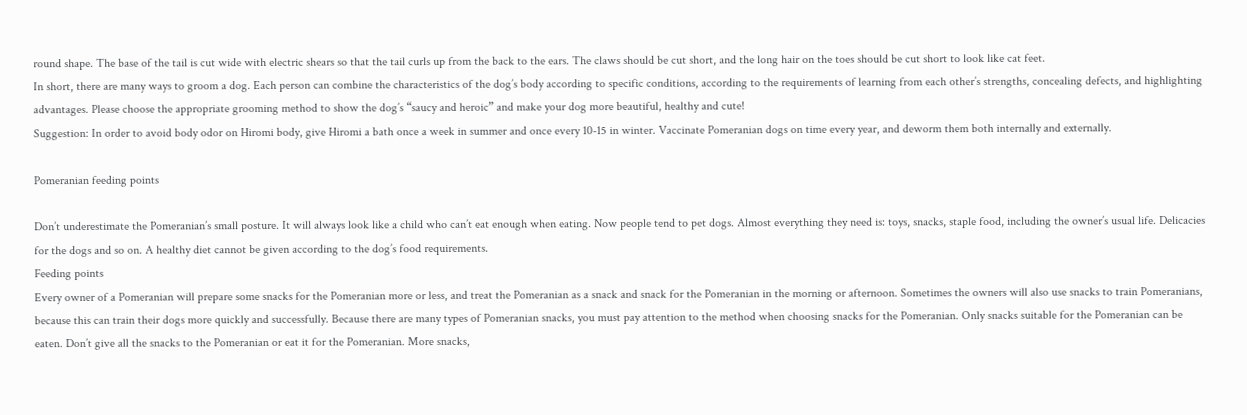round shape. The base of the tail is cut wide with electric shears so that the tail curls up from the back to the ears. The claws should be cut short, and the long hair on the toes should be cut short to look like cat feet.
In short, there are many ways to groom a dog. Each person can combine the characteristics of the dog’s body according to specific conditions, according to the requirements of learning from each other’s strengths, concealing defects, and highlighting advantages. Please choose the appropriate grooming method to show the dog’s “saucy and heroic” and make your dog more beautiful, healthy and cute!
Suggestion: In order to avoid body odor on Hiromi body, give Hiromi a bath once a week in summer and once every 10-15 in winter. Vaccinate Pomeranian dogs on time every year, and deworm them both internally and externally.

Pomeranian feeding points

Don’t underestimate the Pomeranian’s small posture. It will always look like a child who can’t eat enough when eating. Now people tend to pet dogs. Almost everything they need is: toys, snacks, staple food, including the owner’s usual life. Delicacies for the dogs and so on. A healthy diet cannot be given according to the dog’s food requirements.
Feeding points
Every owner of a Pomeranian will prepare some snacks for the Pomeranian more or less, and treat the Pomeranian as a snack and snack for the Pomeranian in the morning or afternoon. Sometimes the owners will also use snacks to train Pomeranians, because this can train their dogs more quickly and successfully. Because there are many types of Pomeranian snacks, you must pay attention to the method when choosing snacks for the Pomeranian. Only snacks suitable for the Pomeranian can be eaten. Don’t give all the snacks to the Pomeranian or eat it for the Pomeranian. More snacks,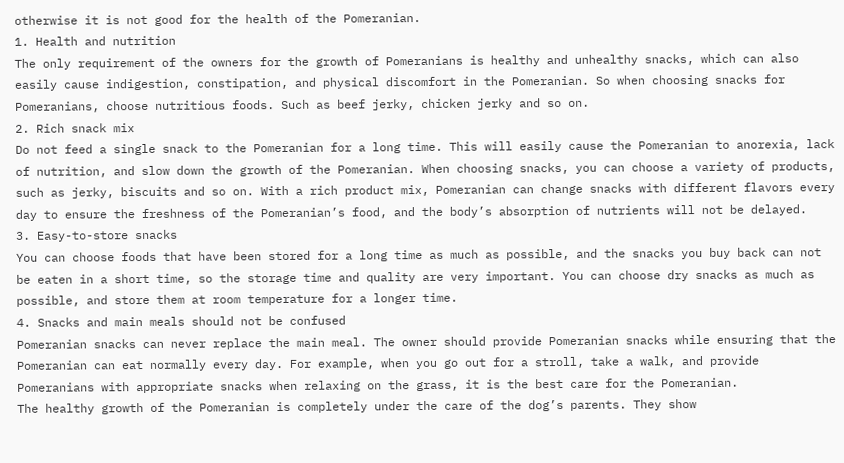otherwise it is not good for the health of the Pomeranian.
1. Health and nutrition
The only requirement of the owners for the growth of Pomeranians is healthy and unhealthy snacks, which can also easily cause indigestion, constipation, and physical discomfort in the Pomeranian. So when choosing snacks for Pomeranians, choose nutritious foods. Such as beef jerky, chicken jerky and so on.
2. Rich snack mix
Do not feed a single snack to the Pomeranian for a long time. This will easily cause the Pomeranian to anorexia, lack of nutrition, and slow down the growth of the Pomeranian. When choosing snacks, you can choose a variety of products, such as jerky, biscuits and so on. With a rich product mix, Pomeranian can change snacks with different flavors every day to ensure the freshness of the Pomeranian’s food, and the body’s absorption of nutrients will not be delayed.
3. Easy-to-store snacks
You can choose foods that have been stored for a long time as much as possible, and the snacks you buy back can not be eaten in a short time, so the storage time and quality are very important. You can choose dry snacks as much as possible, and store them at room temperature for a longer time.
4. Snacks and main meals should not be confused
Pomeranian snacks can never replace the main meal. The owner should provide Pomeranian snacks while ensuring that the Pomeranian can eat normally every day. For example, when you go out for a stroll, take a walk, and provide Pomeranians with appropriate snacks when relaxing on the grass, it is the best care for the Pomeranian.
The healthy growth of the Pomeranian is completely under the care of the dog’s parents. They show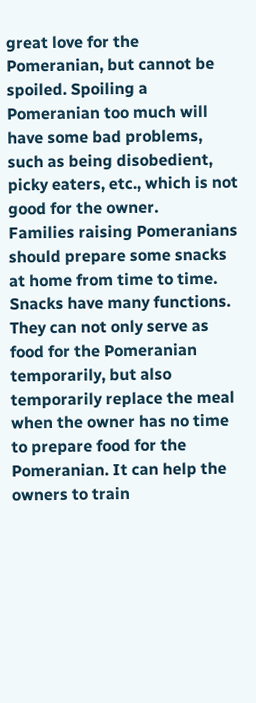great love for the Pomeranian, but cannot be spoiled. Spoiling a Pomeranian too much will have some bad problems, such as being disobedient, picky eaters, etc., which is not good for the owner.
Families raising Pomeranians should prepare some snacks at home from time to time. Snacks have many functions. They can not only serve as food for the Pomeranian temporarily, but also temporarily replace the meal when the owner has no time to prepare food for the Pomeranian. It can help the owners to train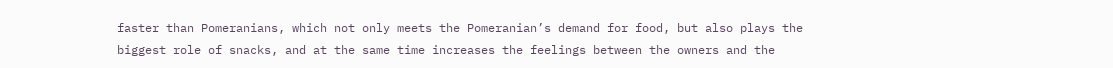faster than Pomeranians, which not only meets the Pomeranian’s demand for food, but also plays the biggest role of snacks, and at the same time increases the feelings between the owners and the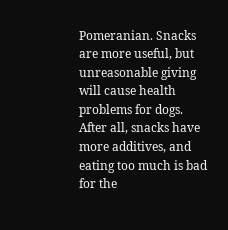Pomeranian. Snacks are more useful, but unreasonable giving will cause health problems for dogs. After all, snacks have more additives, and eating too much is bad for the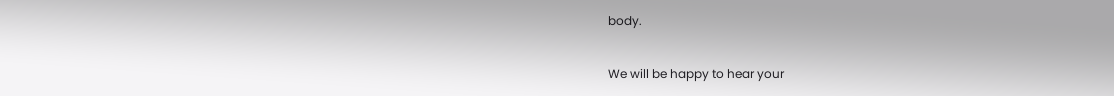body.

We will be happy to hear your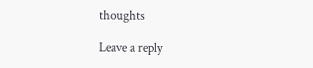thoughts

Leave a reply